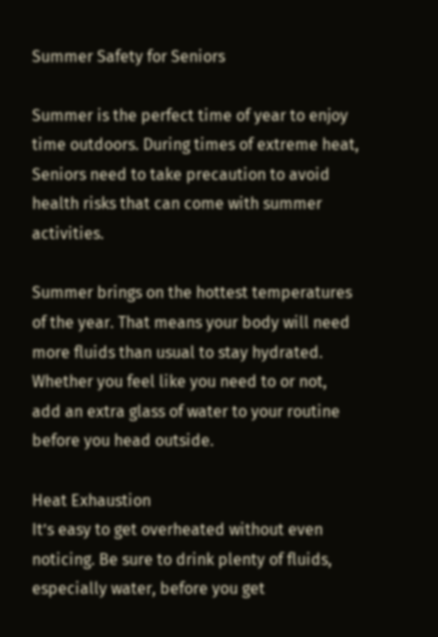Summer Safety for Seniors

Summer is the perfect time of year to enjoy time outdoors. During times of extreme heat, Seniors need to take precaution to avoid health risks that can come with summer activities.

Summer brings on the hottest temperatures of the year. That means your body will need more fluids than usual to stay hydrated. Whether you feel like you need to or not, add an extra glass of water to your routine before you head outside.

Heat Exhaustion
It’s easy to get overheated without even noticing. Be sure to drink plenty of fluids, especially water, before you get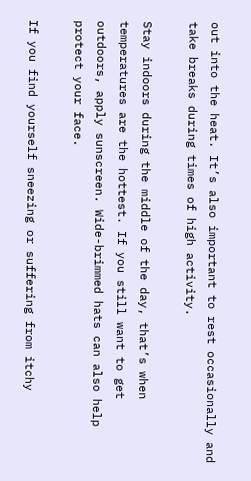out into the heat. It’s also important to rest occasionally and take breaks during times of high activity.

Stay indoors during the middle of the day, that’s when temperatures are the hottest. If you still want to get outdoors, apply sunscreen. Wide-brimmed hats can also help protect your face.

If you find yourself sneezing or suffering from itchy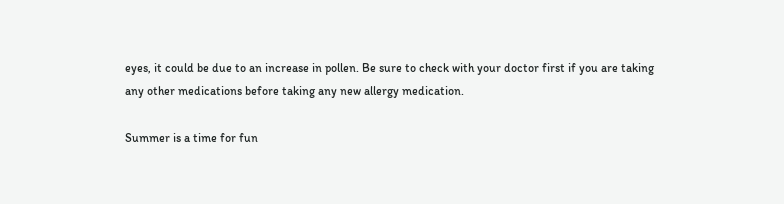eyes, it could be due to an increase in pollen. Be sure to check with your doctor first if you are taking any other medications before taking any new allergy medication.

Summer is a time for fun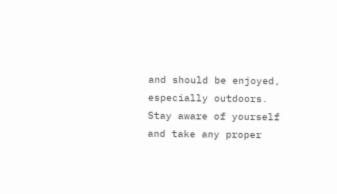and should be enjoyed, especially outdoors. Stay aware of yourself and take any proper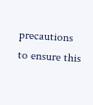precautions to ensure this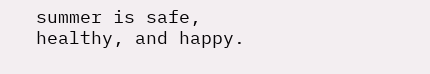summer is safe, healthy, and happy.